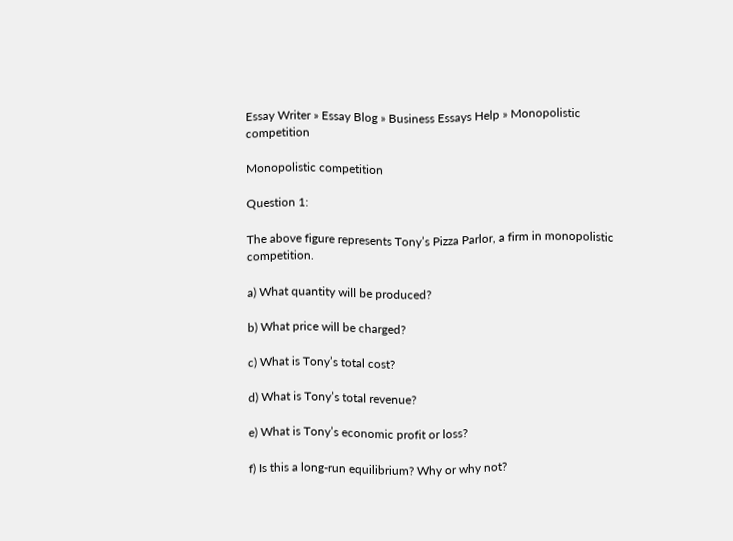Essay Writer » Essay Blog » Business Essays Help » Monopolistic competition

Monopolistic competition

Question 1:

The above figure represents Tony’s Pizza Parlor, a firm in monopolistic competition.

a) What quantity will be produced?

b) What price will be charged?

c) What is Tony’s total cost?

d) What is Tony’s total revenue?

e) What is Tony’s economic profit or loss?

f) Is this a long-run equilibrium? Why or why not?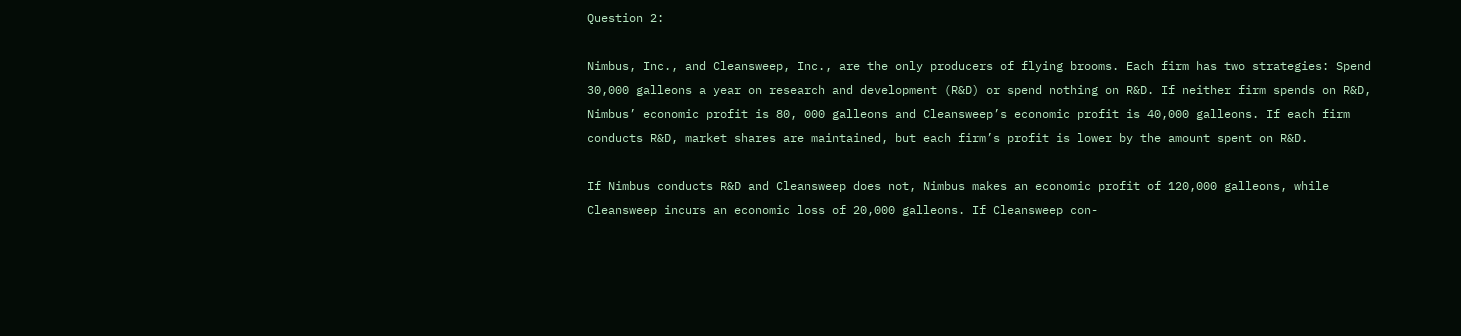Question 2:

Nimbus, Inc., and Cleansweep, Inc., are the only producers of flying brooms. Each firm has two strategies: Spend 30,000 galleons a year on research and development (R&D) or spend nothing on R&D. If neither firm spends on R&D, Nimbus’ economic profit is 80, 000 galleons and Cleansweep’s economic profit is 40,000 galleons. If each firm conducts R&D, market shares are maintained, but each firm’s profit is lower by the amount spent on R&D.

If Nimbus conducts R&D and Cleansweep does not, Nimbus makes an economic profit of 120,000 galleons, while Cleansweep incurs an economic loss of 20,000 galleons. If Cleansweep con-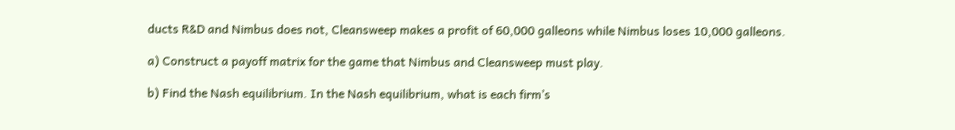ducts R&D and Nimbus does not, Cleansweep makes a profit of 60,000 galleons while Nimbus loses 10,000 galleons.

a) Construct a payoff matrix for the game that Nimbus and Cleansweep must play.

b) Find the Nash equilibrium. In the Nash equilibrium, what is each firm’s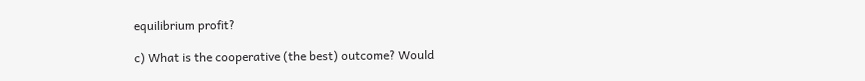equilibrium profit?

c) What is the cooperative (the best) outcome? Would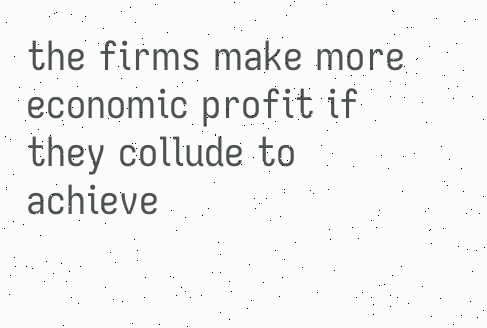the firms make more economic profit if they collude to achieve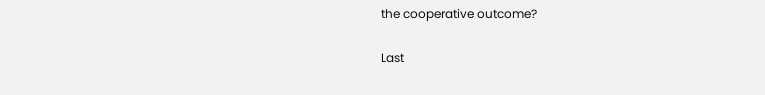the cooperative outcome?

Last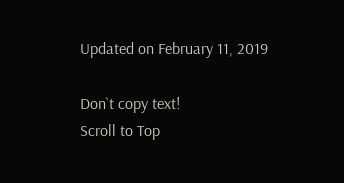Updated on February 11, 2019

Don`t copy text!
Scroll to Top